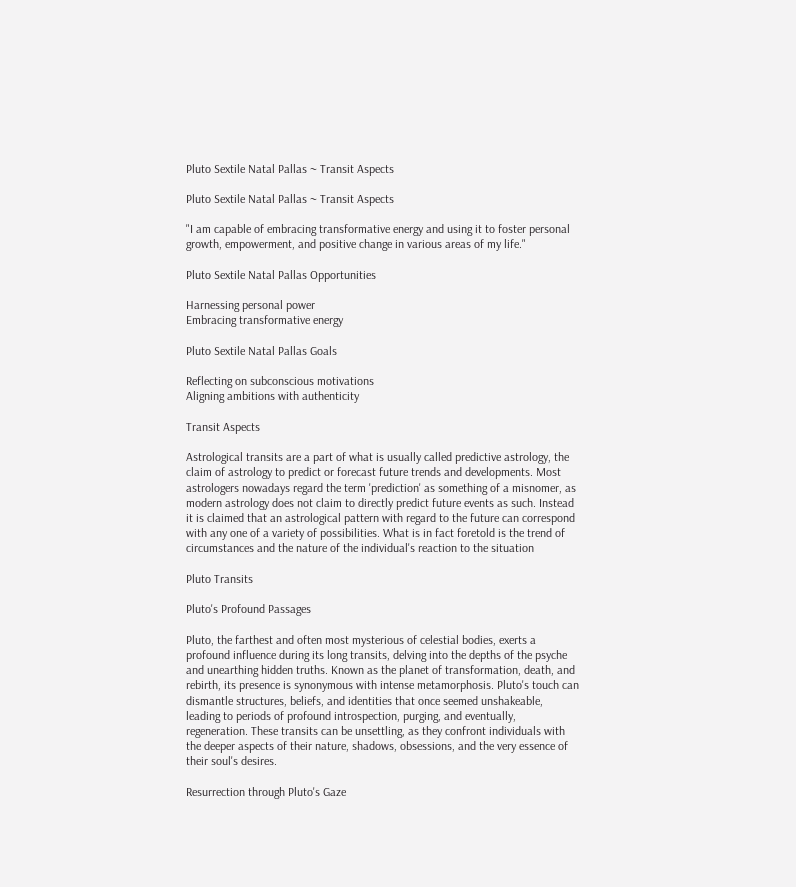Pluto Sextile Natal Pallas ~ Transit Aspects

Pluto Sextile Natal Pallas ~ Transit Aspects

"I am capable of embracing transformative energy and using it to foster personal growth, empowerment, and positive change in various areas of my life."

Pluto Sextile Natal Pallas Opportunities

Harnessing personal power
Embracing transformative energy

Pluto Sextile Natal Pallas Goals

Reflecting on subconscious motivations
Aligning ambitions with authenticity

Transit Aspects

Astrological transits are a part of what is usually called predictive astrology, the claim of astrology to predict or forecast future trends and developments. Most astrologers nowadays regard the term 'prediction' as something of a misnomer, as modern astrology does not claim to directly predict future events as such. Instead it is claimed that an astrological pattern with regard to the future can correspond with any one of a variety of possibilities. What is in fact foretold is the trend of circumstances and the nature of the individual's reaction to the situation

Pluto Transits

Pluto's Profound Passages

Pluto, the farthest and often most mysterious of celestial bodies, exerts a profound influence during its long transits, delving into the depths of the psyche and unearthing hidden truths. Known as the planet of transformation, death, and rebirth, its presence is synonymous with intense metamorphosis. Pluto's touch can dismantle structures, beliefs, and identities that once seemed unshakeable, leading to periods of profound introspection, purging, and eventually, regeneration. These transits can be unsettling, as they confront individuals with the deeper aspects of their nature, shadows, obsessions, and the very essence of their soul's desires.

Resurrection through Pluto's Gaze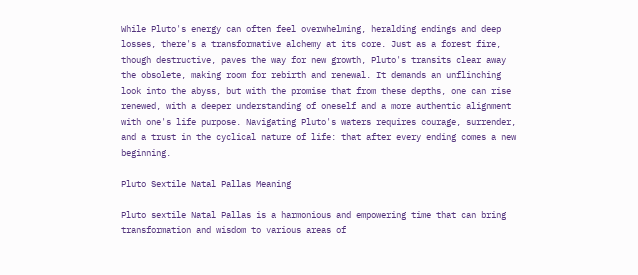While Pluto's energy can often feel overwhelming, heralding endings and deep losses, there's a transformative alchemy at its core. Just as a forest fire, though destructive, paves the way for new growth, Pluto's transits clear away the obsolete, making room for rebirth and renewal. It demands an unflinching look into the abyss, but with the promise that from these depths, one can rise renewed, with a deeper understanding of oneself and a more authentic alignment with one's life purpose. Navigating Pluto's waters requires courage, surrender, and a trust in the cyclical nature of life: that after every ending comes a new beginning.

Pluto Sextile Natal Pallas Meaning

Pluto sextile Natal Pallas is a harmonious and empowering time that can bring transformation and wisdom to various areas of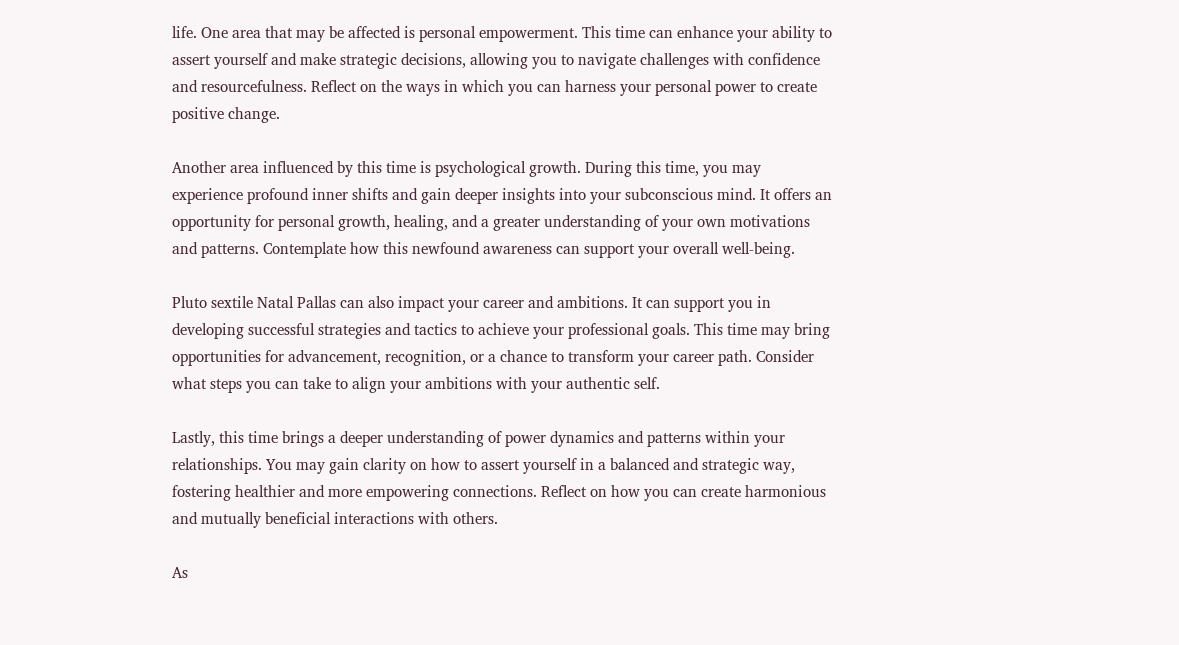life. One area that may be affected is personal empowerment. This time can enhance your ability to assert yourself and make strategic decisions, allowing you to navigate challenges with confidence and resourcefulness. Reflect on the ways in which you can harness your personal power to create positive change.

Another area influenced by this time is psychological growth. During this time, you may experience profound inner shifts and gain deeper insights into your subconscious mind. It offers an opportunity for personal growth, healing, and a greater understanding of your own motivations and patterns. Contemplate how this newfound awareness can support your overall well-being.

Pluto sextile Natal Pallas can also impact your career and ambitions. It can support you in developing successful strategies and tactics to achieve your professional goals. This time may bring opportunities for advancement, recognition, or a chance to transform your career path. Consider what steps you can take to align your ambitions with your authentic self.

Lastly, this time brings a deeper understanding of power dynamics and patterns within your relationships. You may gain clarity on how to assert yourself in a balanced and strategic way, fostering healthier and more empowering connections. Reflect on how you can create harmonious and mutually beneficial interactions with others.

As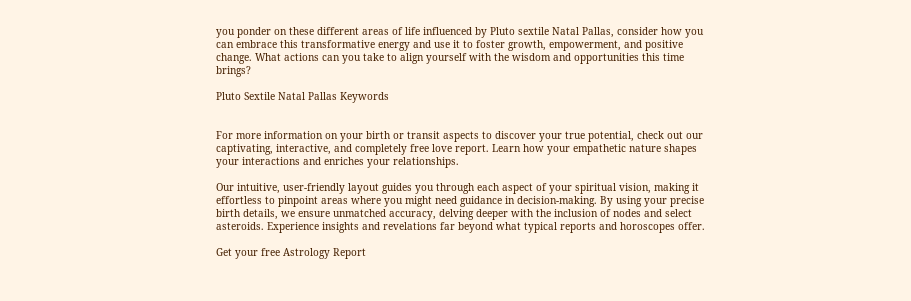you ponder on these different areas of life influenced by Pluto sextile Natal Pallas, consider how you can embrace this transformative energy and use it to foster growth, empowerment, and positive change. What actions can you take to align yourself with the wisdom and opportunities this time brings?

Pluto Sextile Natal Pallas Keywords


For more information on your birth or transit aspects to discover your true potential, check out our captivating, interactive, and completely free love report. Learn how your empathetic nature shapes your interactions and enriches your relationships.

Our intuitive, user-friendly layout guides you through each aspect of your spiritual vision, making it effortless to pinpoint areas where you might need guidance in decision-making. By using your precise birth details, we ensure unmatched accuracy, delving deeper with the inclusion of nodes and select asteroids. Experience insights and revelations far beyond what typical reports and horoscopes offer.

Get your free Astrology Report